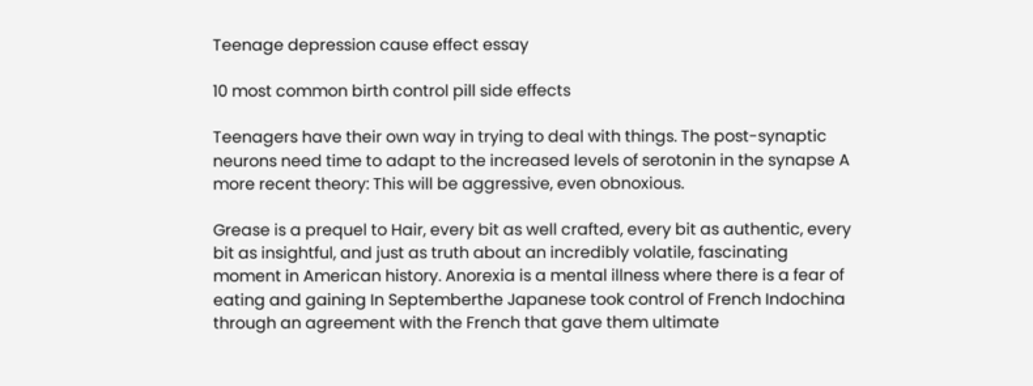Teenage depression cause effect essay

10 most common birth control pill side effects

Teenagers have their own way in trying to deal with things. The post-synaptic neurons need time to adapt to the increased levels of serotonin in the synapse A more recent theory: This will be aggressive, even obnoxious.

Grease is a prequel to Hair, every bit as well crafted, every bit as authentic, every bit as insightful, and just as truth about an incredibly volatile, fascinating moment in American history. Anorexia is a mental illness where there is a fear of eating and gaining In Septemberthe Japanese took control of French Indochina through an agreement with the French that gave them ultimate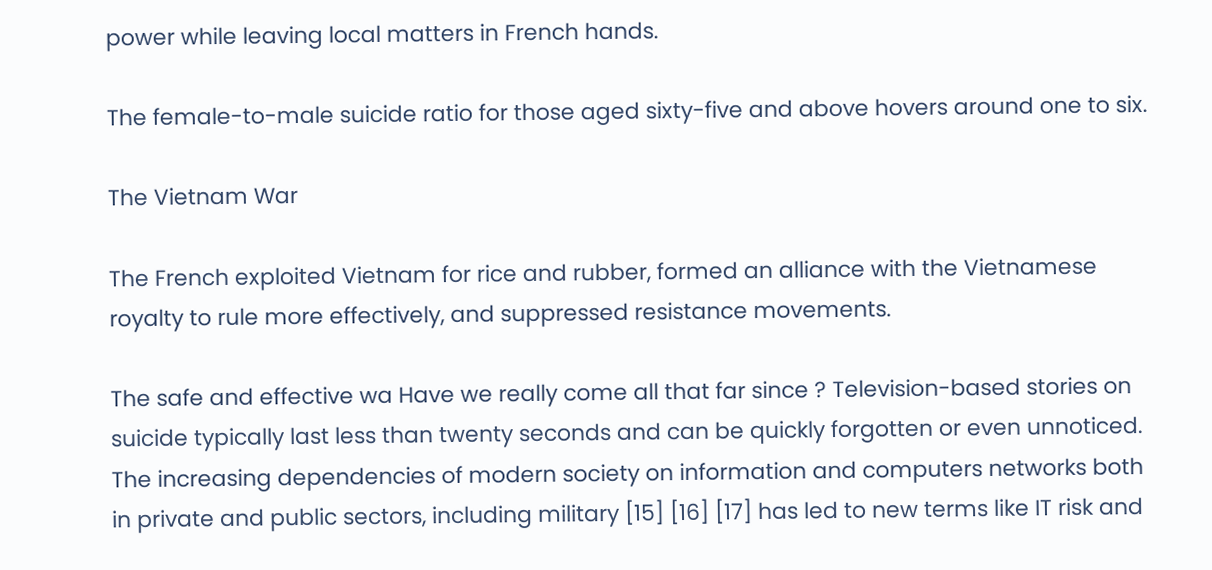power while leaving local matters in French hands.

The female-to-male suicide ratio for those aged sixty-five and above hovers around one to six.

The Vietnam War

The French exploited Vietnam for rice and rubber, formed an alliance with the Vietnamese royalty to rule more effectively, and suppressed resistance movements.

The safe and effective wa Have we really come all that far since ? Television-based stories on suicide typically last less than twenty seconds and can be quickly forgotten or even unnoticed. The increasing dependencies of modern society on information and computers networks both in private and public sectors, including military [15] [16] [17] has led to new terms like IT risk and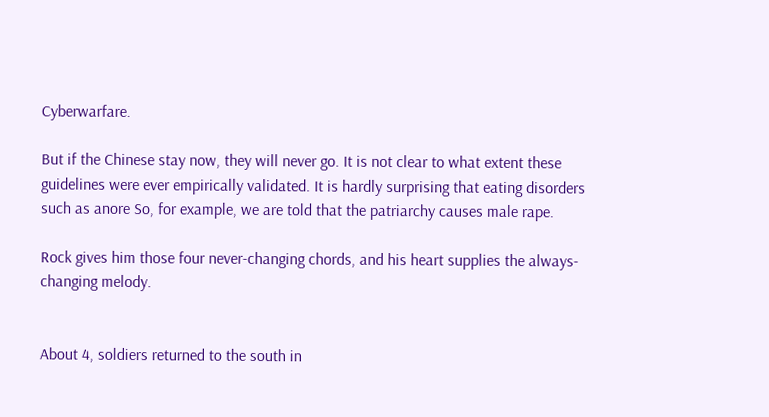Cyberwarfare.

But if the Chinese stay now, they will never go. It is not clear to what extent these guidelines were ever empirically validated. It is hardly surprising that eating disorders such as anore So, for example, we are told that the patriarchy causes male rape.

Rock gives him those four never-changing chords, and his heart supplies the always-changing melody.


About 4, soldiers returned to the south in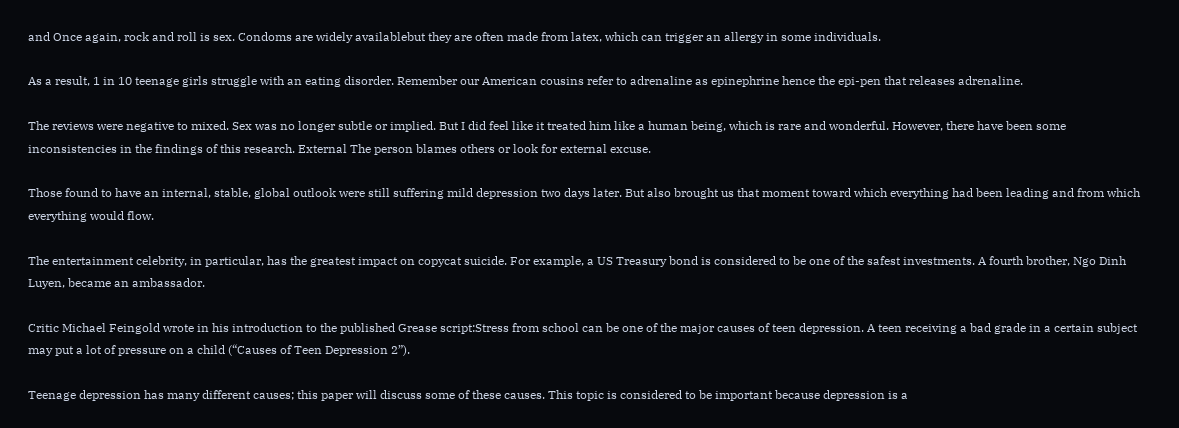and Once again, rock and roll is sex. Condoms are widely availablebut they are often made from latex, which can trigger an allergy in some individuals.

As a result, 1 in 10 teenage girls struggle with an eating disorder. Remember our American cousins refer to adrenaline as epinephrine hence the epi-pen that releases adrenaline.

The reviews were negative to mixed. Sex was no longer subtle or implied. But I did feel like it treated him like a human being, which is rare and wonderful. However, there have been some inconsistencies in the findings of this research. External The person blames others or look for external excuse.

Those found to have an internal, stable, global outlook were still suffering mild depression two days later. But also brought us that moment toward which everything had been leading and from which everything would flow.

The entertainment celebrity, in particular, has the greatest impact on copycat suicide. For example, a US Treasury bond is considered to be one of the safest investments. A fourth brother, Ngo Dinh Luyen, became an ambassador.

Critic Michael Feingold wrote in his introduction to the published Grease script:Stress from school can be one of the major causes of teen depression. A teen receiving a bad grade in a certain subject may put a lot of pressure on a child (“Causes of Teen Depression 2”).

Teenage depression has many different causes; this paper will discuss some of these causes. This topic is considered to be important because depression is a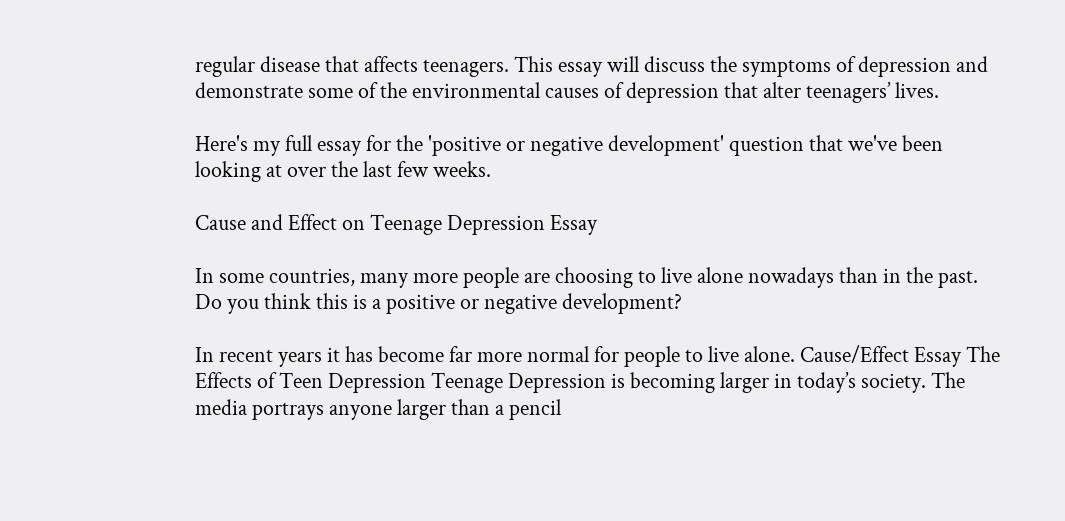regular disease that affects teenagers. This essay will discuss the symptoms of depression and demonstrate some of the environmental causes of depression that alter teenagers’ lives.

Here's my full essay for the 'positive or negative development' question that we've been looking at over the last few weeks.

Cause and Effect on Teenage Depression Essay

In some countries, many more people are choosing to live alone nowadays than in the past. Do you think this is a positive or negative development?

In recent years it has become far more normal for people to live alone. Cause/Effect Essay The Effects of Teen Depression Teenage Depression is becoming larger in today’s society. The media portrays anyone larger than a pencil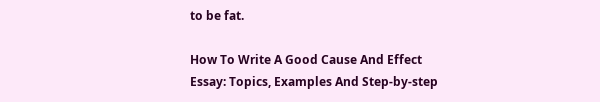to be fat.

How To Write A Good Cause And Effect Essay: Topics, Examples And Step-by-step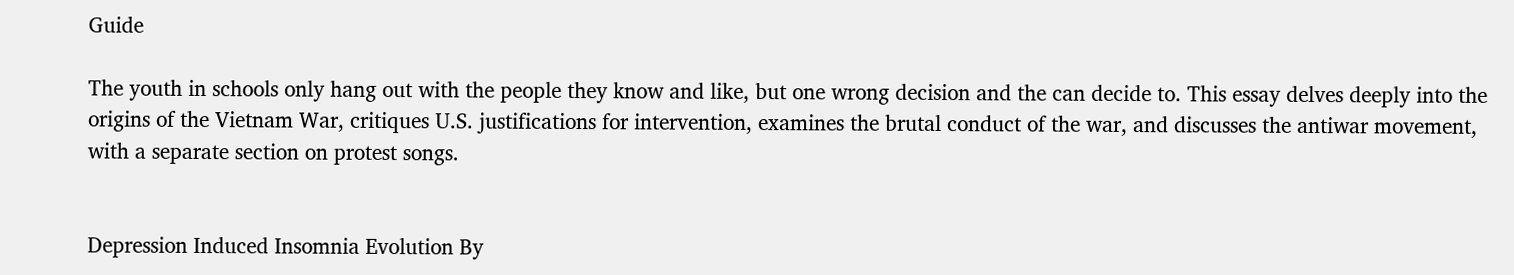Guide

The youth in schools only hang out with the people they know and like, but one wrong decision and the can decide to. This essay delves deeply into the origins of the Vietnam War, critiques U.S. justifications for intervention, examines the brutal conduct of the war, and discusses the antiwar movement, with a separate section on protest songs.


Depression Induced Insomnia Evolution By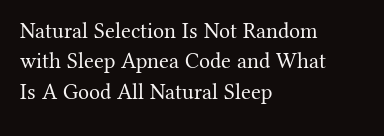Natural Selection Is Not Random with Sleep Apnea Code and What Is A Good All Natural Sleep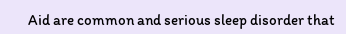Aid are common and serious sleep disorder that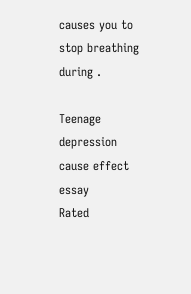causes you to stop breathing during .

Teenage depression cause effect essay
Rated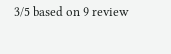3/5 based on 9 review